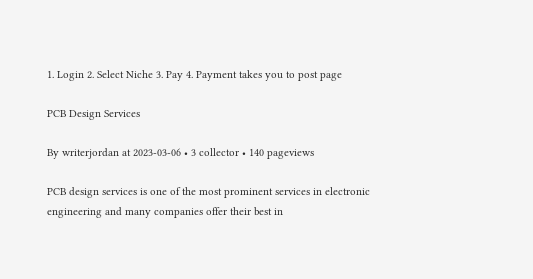1. Login 2. Select Niche 3. Pay 4. Payment takes you to post page

PCB Design Services

By writerjordan at 2023-03-06 • 3 collector • 140 pageviews

PCB design services is one of the most prominent services in electronic engineering and many companies offer their best in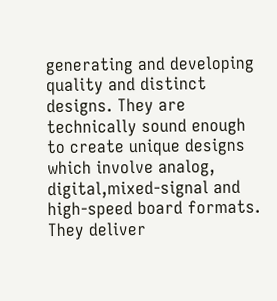generating and developing quality and distinct designs. They are technically sound enough to create unique designs which involve analog, digital,mixed-signal and high-speed board formats. They deliver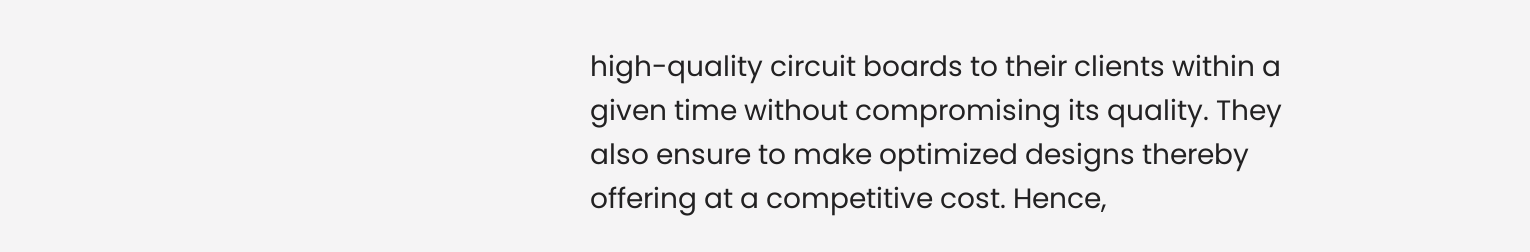high-quality circuit boards to their clients within a given time without compromising its quality. They also ensure to make optimized designs thereby offering at a competitive cost. Hence,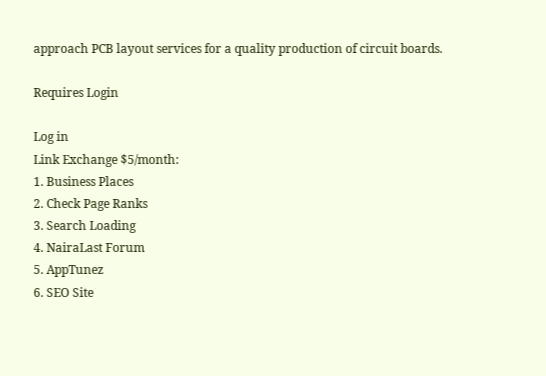approach PCB layout services for a quality production of circuit boards.

Requires Login

Log in
Link Exchange $5/month:
1. Business Places
2. Check Page Ranks
3. Search Loading
4. NairaLast Forum
5. AppTunez
6. SEO Site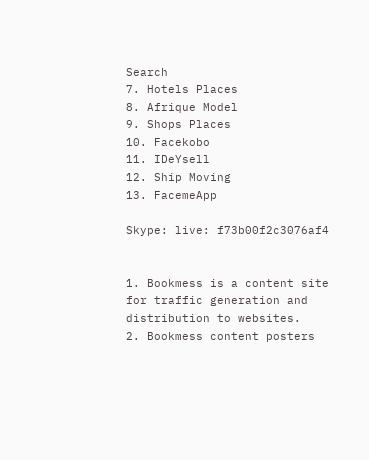Search
7. Hotels Places
8. Afrique Model
9. Shops Places
10. Facekobo
11. IDeYsell
12. Ship Moving
13. FacemeApp

Skype: live: f73b00f2c3076af4


1. Bookmess is a content site for traffic generation and distribution to websites.
2. Bookmess content posters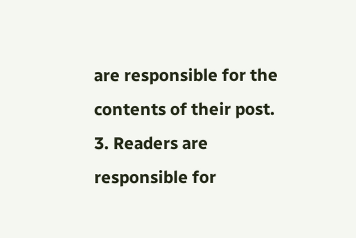are responsible for the contents of their post.
3. Readers are responsible for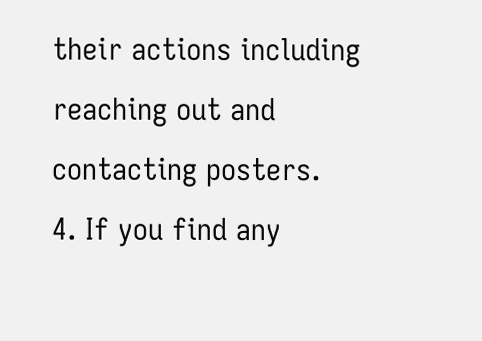their actions including reaching out and contacting posters.
4. If you find any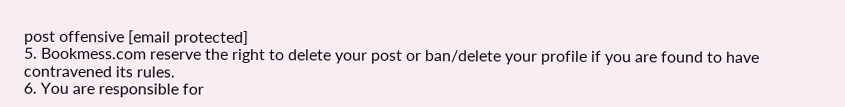post offensive [email protected]
5. Bookmess.com reserve the right to delete your post or ban/delete your profile if you are found to have contravened its rules.
6. You are responsible for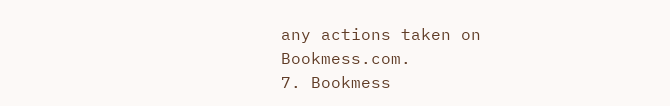any actions taken on Bookmess.com.
7. Bookmess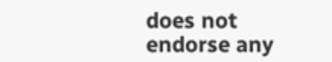does not endorse any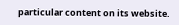particular content on its website.